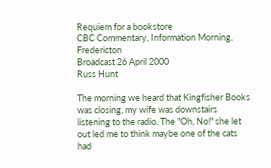Requiem for a bookstore
CBC Commentary, Information Morning, Fredericton
Broadcast 26 April 2000
Russ Hunt

The morning we heard that Kingfisher Books was closing, my wife was downstairs listening to the radio. The "Oh, No!" she let out led me to think maybe one of the cats had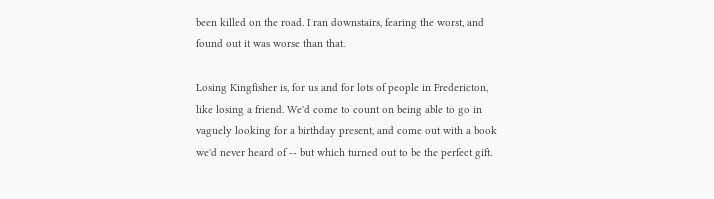been killed on the road. I ran downstairs, fearing the worst, and found out it was worse than that.

Losing Kingfisher is, for us and for lots of people in Fredericton, like losing a friend. We'd come to count on being able to go in vaguely looking for a birthday present, and come out with a book we'd never heard of -- but which turned out to be the perfect gift.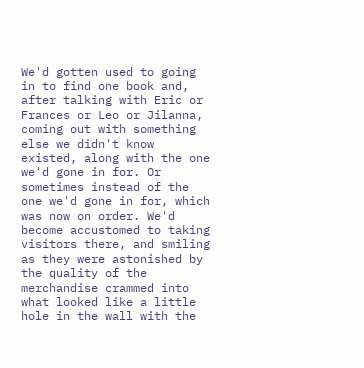We'd gotten used to going in to find one book and, after talking with Eric or Frances or Leo or Jilanna, coming out with something else we didn't know existed, along with the one we'd gone in for. Or sometimes instead of the one we'd gone in for, which was now on order. We'd become accustomed to taking visitors there, and smiling as they were astonished by the quality of the merchandise crammed into what looked like a little hole in the wall with the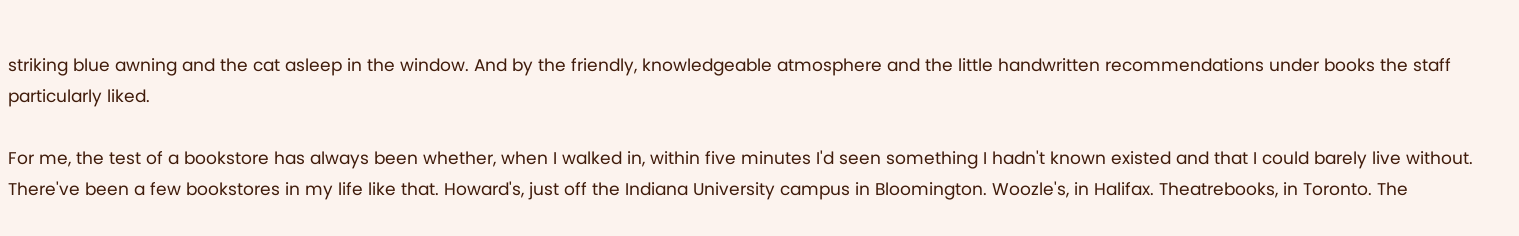striking blue awning and the cat asleep in the window. And by the friendly, knowledgeable atmosphere and the little handwritten recommendations under books the staff particularly liked.

For me, the test of a bookstore has always been whether, when I walked in, within five minutes I'd seen something I hadn't known existed and that I could barely live without. There've been a few bookstores in my life like that. Howard's, just off the Indiana University campus in Bloomington. Woozle's, in Halifax. Theatrebooks, in Toronto. The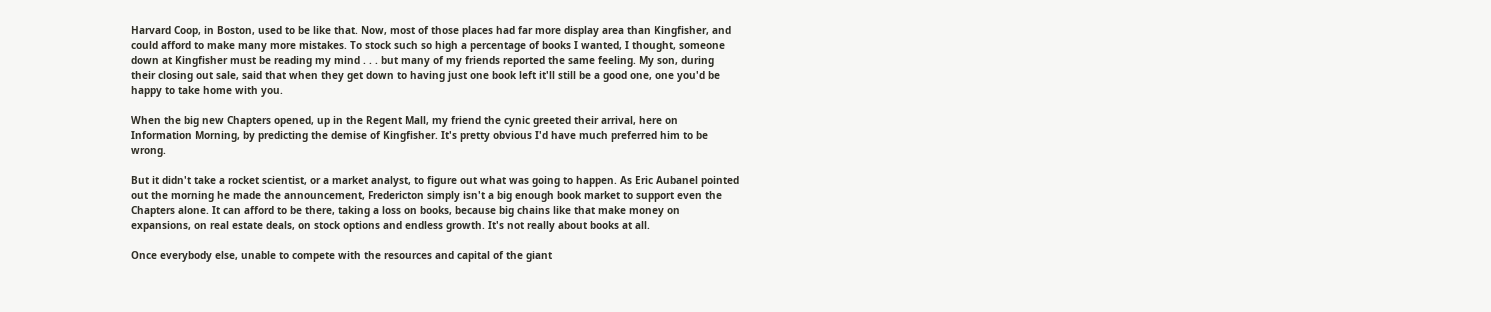Harvard Coop, in Boston, used to be like that. Now, most of those places had far more display area than Kingfisher, and could afford to make many more mistakes. To stock such so high a percentage of books I wanted, I thought, someone down at Kingfisher must be reading my mind . . . but many of my friends reported the same feeling. My son, during their closing out sale, said that when they get down to having just one book left it'll still be a good one, one you'd be happy to take home with you.

When the big new Chapters opened, up in the Regent Mall, my friend the cynic greeted their arrival, here on Information Morning, by predicting the demise of Kingfisher. It's pretty obvious I'd have much preferred him to be wrong.

But it didn't take a rocket scientist, or a market analyst, to figure out what was going to happen. As Eric Aubanel pointed out the morning he made the announcement, Fredericton simply isn't a big enough book market to support even the Chapters alone. It can afford to be there, taking a loss on books, because big chains like that make money on expansions, on real estate deals, on stock options and endless growth. It's not really about books at all.

Once everybody else, unable to compete with the resources and capital of the giant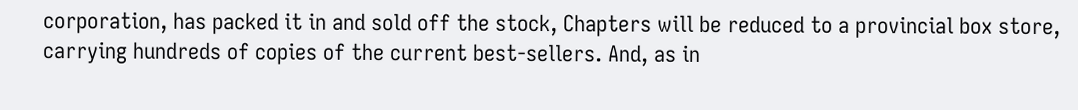corporation, has packed it in and sold off the stock, Chapters will be reduced to a provincial box store, carrying hundreds of copies of the current best-sellers. And, as in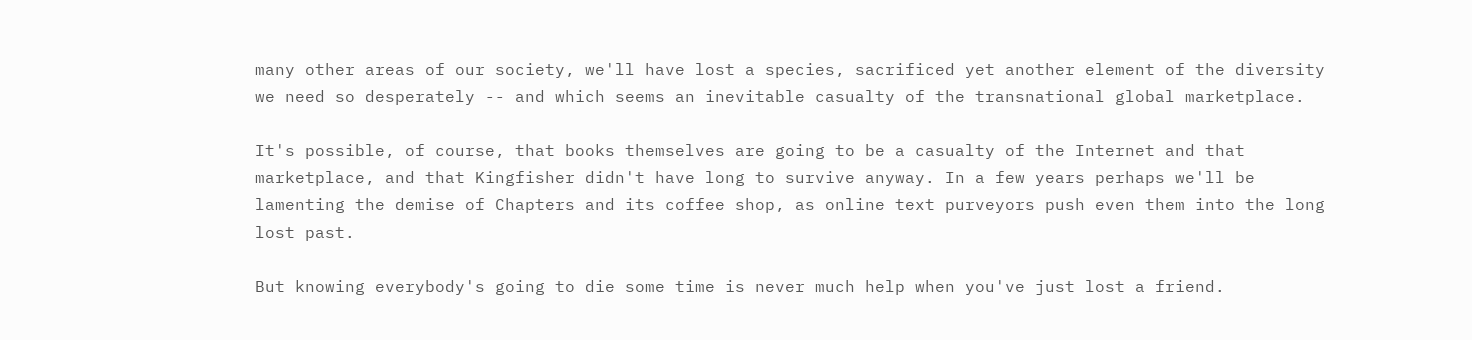many other areas of our society, we'll have lost a species, sacrificed yet another element of the diversity we need so desperately -- and which seems an inevitable casualty of the transnational global marketplace.

It's possible, of course, that books themselves are going to be a casualty of the Internet and that marketplace, and that Kingfisher didn't have long to survive anyway. In a few years perhaps we'll be lamenting the demise of Chapters and its coffee shop, as online text purveyors push even them into the long lost past.

But knowing everybody's going to die some time is never much help when you've just lost a friend.